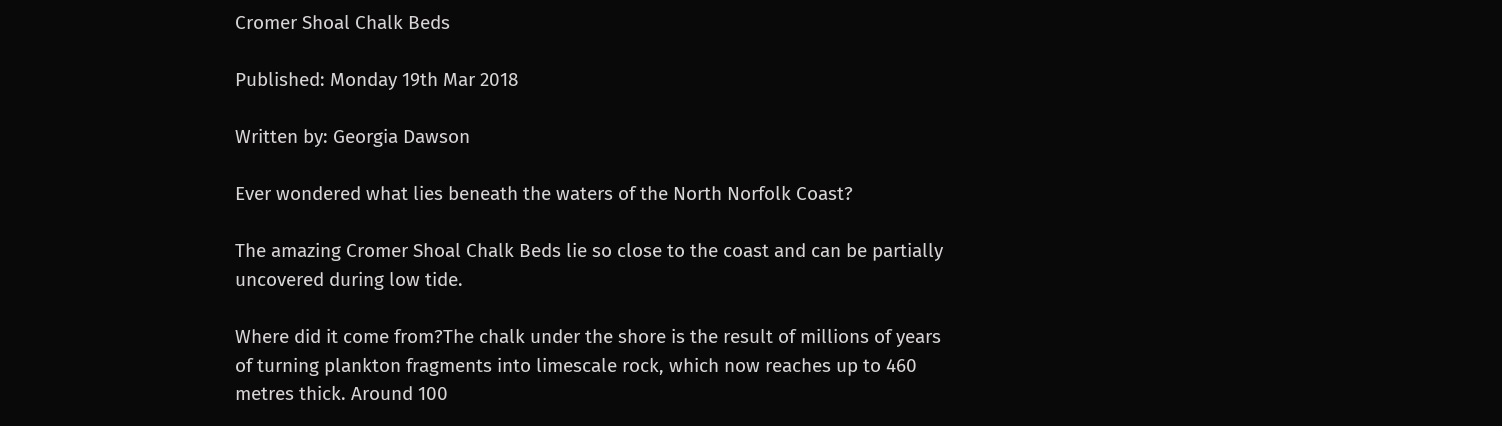Cromer Shoal Chalk Beds

Published: Monday 19th Mar 2018

Written by: Georgia Dawson

Ever wondered what lies beneath the waters of the North Norfolk Coast?

The amazing Cromer Shoal Chalk Beds lie so close to the coast and can be partially uncovered during low tide.

Where did it come from?The chalk under the shore is the result of millions of years of turning plankton fragments into limescale rock, which now reaches up to 460 metres thick. Around 100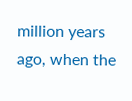million years ago, when the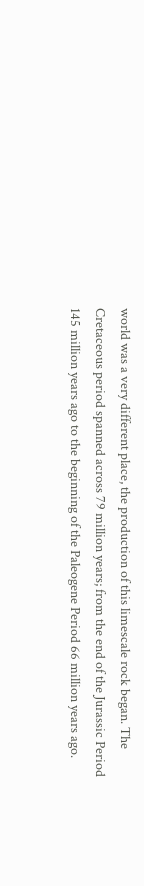world was a very different place, the production of this limescale rock began. The Cretaceous period spanned across 79 million years; from the end of the Jurassic Period 145 million years ago to the beginning of the Paleogene Period 66 million years ago.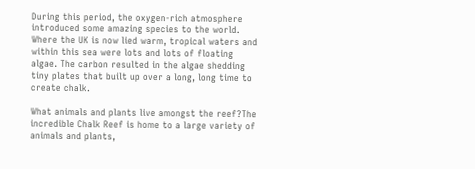During this period, the oxygen-rich atmosphere introduced some amazing species to the world. Where the UK is now lied warm, tropical waters and within this sea were lots and lots of floating algae. The carbon resulted in the algae shedding tiny plates that built up over a long, long time to create chalk.

What animals and plants live amongst the reef?The incredible Chalk Reef is home to a large variety of animals and plants,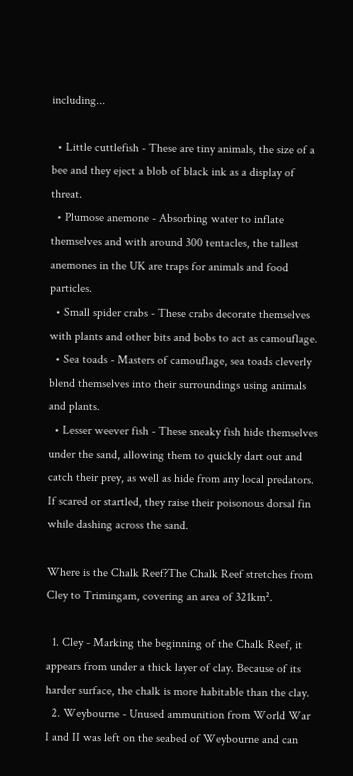including...

  • Little cuttlefish - These are tiny animals, the size of a bee and they eject a blob of black ink as a display of threat.
  • Plumose anemone - Absorbing water to inflate themselves and with around 300 tentacles, the tallest anemones in the UK are traps for animals and food particles.
  • Small spider crabs - These crabs decorate themselves with plants and other bits and bobs to act as camouflage.
  • Sea toads - Masters of camouflage, sea toads cleverly blend themselves into their surroundings using animals and plants.
  • Lesser weever fish - These sneaky fish hide themselves under the sand, allowing them to quickly dart out and catch their prey, as well as hide from any local predators. If scared or startled, they raise their poisonous dorsal fin while dashing across the sand.

Where is the Chalk Reef?The Chalk Reef stretches from Cley to Trimingam, covering an area of 321km².

  1. Cley - Marking the beginning of the Chalk Reef, it appears from under a thick layer of clay. Because of its harder surface, the chalk is more habitable than the clay.
  2. Weybourne - Unused ammunition from World War I and II was left on the seabed of Weybourne and can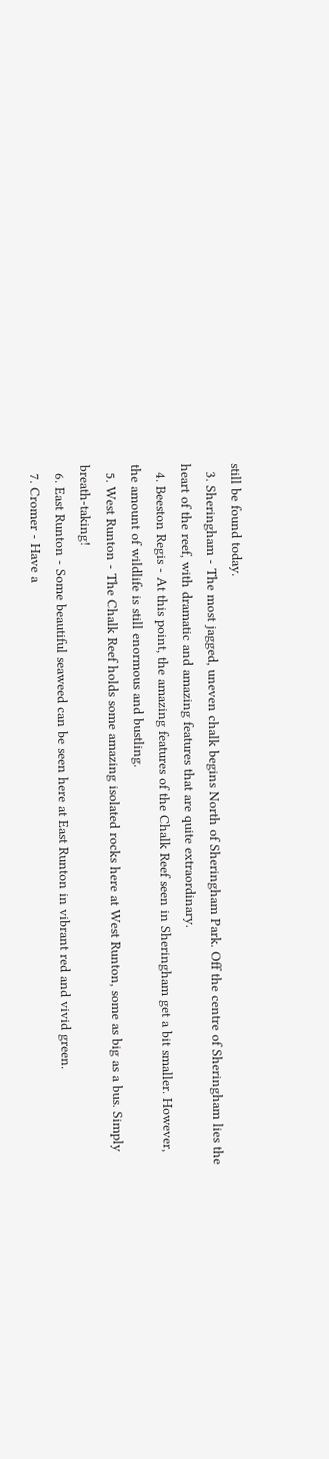still be found today.
  3. Sheringham - The most jagged, uneven chalk begins North of Sheringham Park. Off the centre of Sheringham lies the heart of the reef, with dramatic and amazing features that are quite extraordinary.
  4. Beeston Regis - At this point, the amazing features of the Chalk Reef seen in Sheringham get a bit smaller. However, the amount of wildlife is still enormous and bustling.
  5. West Runton - The Chalk Reef holds some amazing isolated rocks here at West Runton, some as big as a bus. Simply breath-taking!
  6. East Runton - Some beautiful seaweed can be seen here at East Runton in vibrant red and vivid green.
  7. Cromer - Have a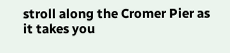stroll along the Cromer Pier as it takes you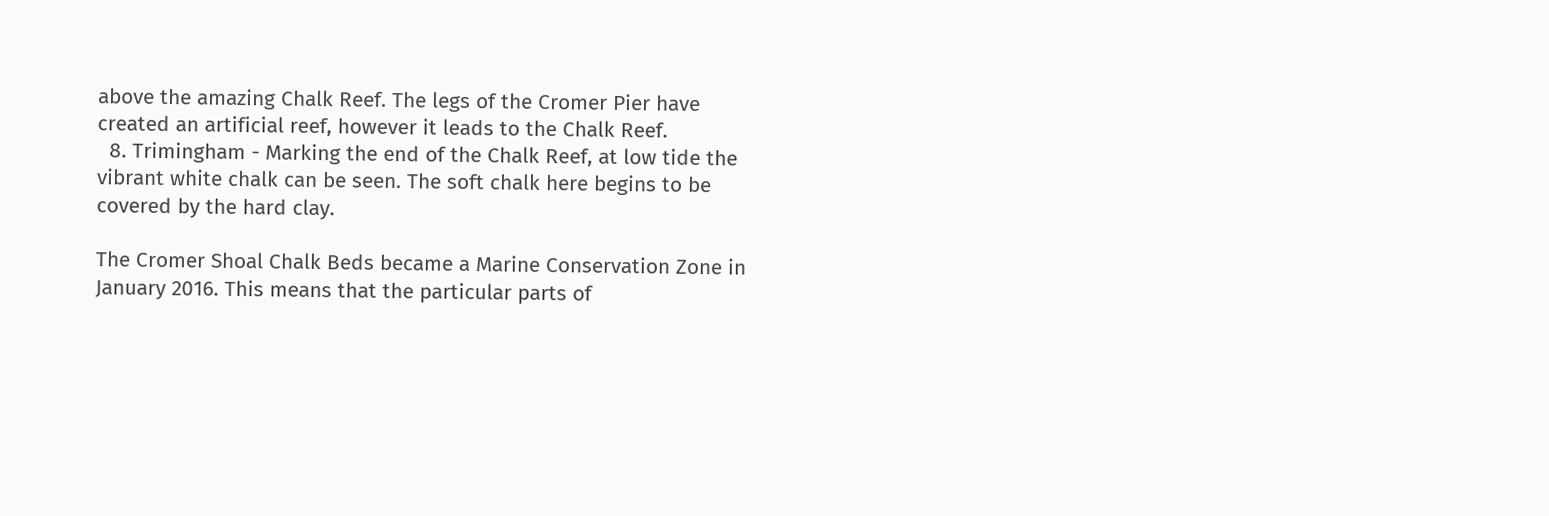above the amazing Chalk Reef. The legs of the Cromer Pier have created an artificial reef, however it leads to the Chalk Reef.
  8. Trimingham - Marking the end of the Chalk Reef, at low tide the vibrant white chalk can be seen. The soft chalk here begins to be covered by the hard clay.

The Cromer Shoal Chalk Beds became a Marine Conservation Zone in January 2016. This means that the particular parts of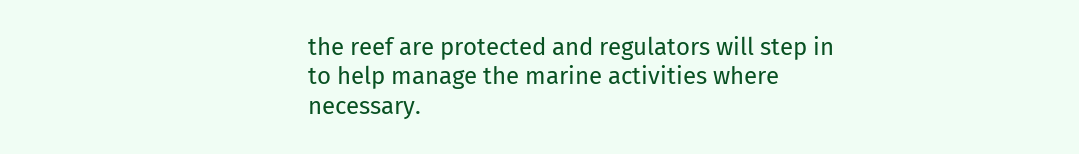the reef are protected and regulators will step in to help manage the marine activities where necessary.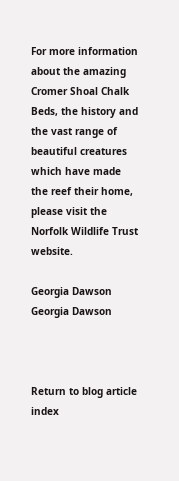For more information about the amazing Cromer Shoal Chalk Beds, the history and the vast range of beautiful creatures which have made the reef their home, please visit the Norfolk Wildlife Trust website.

Georgia Dawson
Georgia Dawson



Return to blog article index